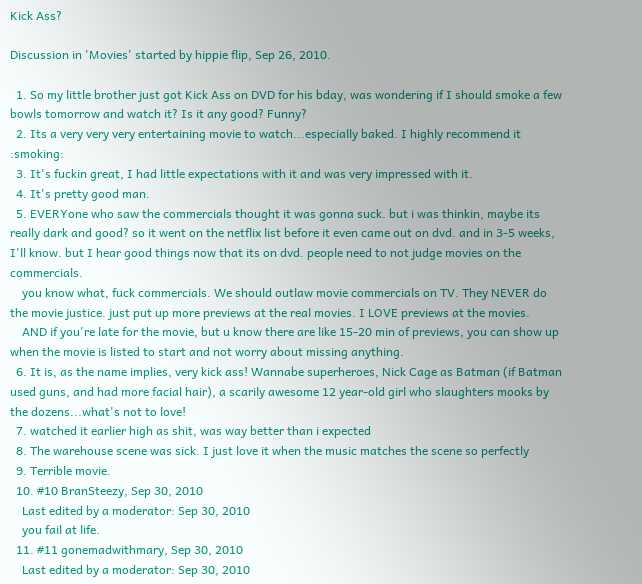Kick Ass?

Discussion in 'Movies' started by hippie flip, Sep 26, 2010.

  1. So my little brother just got Kick Ass on DVD for his bday, was wondering if I should smoke a few bowls tomorrow and watch it? Is it any good? Funny?
  2. Its a very very very entertaining movie to watch...especially baked. I highly recommend it :smoking:
  3. It's fuckin great, I had little expectations with it and was very impressed with it.
  4. It's pretty good man.
  5. EVERYone who saw the commercials thought it was gonna suck. but i was thinkin, maybe its really dark and good? so it went on the netflix list before it even came out on dvd. and in 3-5 weeks, I'll know. but I hear good things now that its on dvd. people need to not judge movies on the commercials.
    you know what, fuck commercials. We should outlaw movie commercials on TV. They NEVER do the movie justice. just put up more previews at the real movies. I LOVE previews at the movies.
    AND if you're late for the movie, but u know there are like 15-20 min of previews, you can show up when the movie is listed to start and not worry about missing anything.
  6. It is, as the name implies, very kick ass! Wannabe superheroes, Nick Cage as Batman (if Batman used guns, and had more facial hair), a scarily awesome 12 year-old girl who slaughters mooks by the dozens...what's not to love!
  7. watched it earlier high as shit, was way better than i expected
  8. The warehouse scene was sick. I just love it when the music matches the scene so perfectly
  9. Terrible movie.
  10. #10 BranSteezy, Sep 30, 2010
    Last edited by a moderator: Sep 30, 2010
    you fail at life.
  11. #11 gonemadwithmary, Sep 30, 2010
    Last edited by a moderator: Sep 30, 2010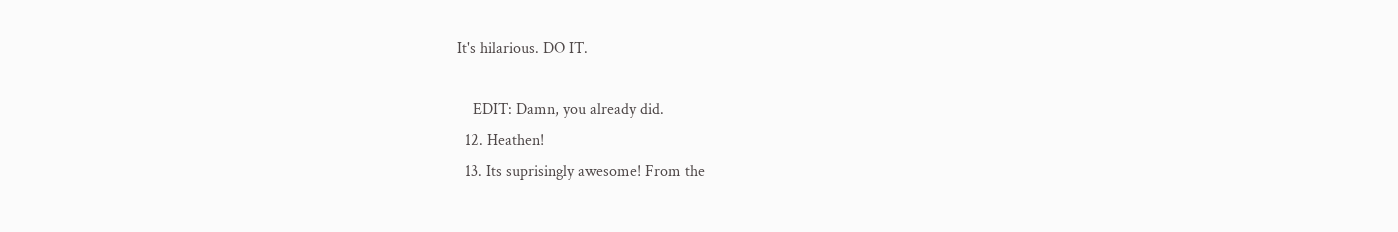It's hilarious. DO IT.

    EDIT: Damn, you already did.
  12. Heathen!
  13. Its suprisingly awesome! From the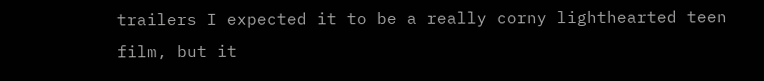trailers I expected it to be a really corny lighthearted teen film, but it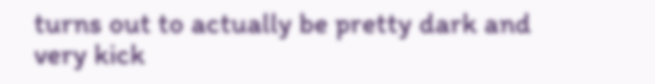turns out to actually be pretty dark and very kick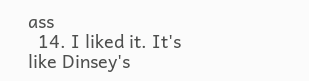ass
  14. I liked it. It's like Dinsey's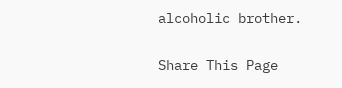alcoholic brother.

Share This Page